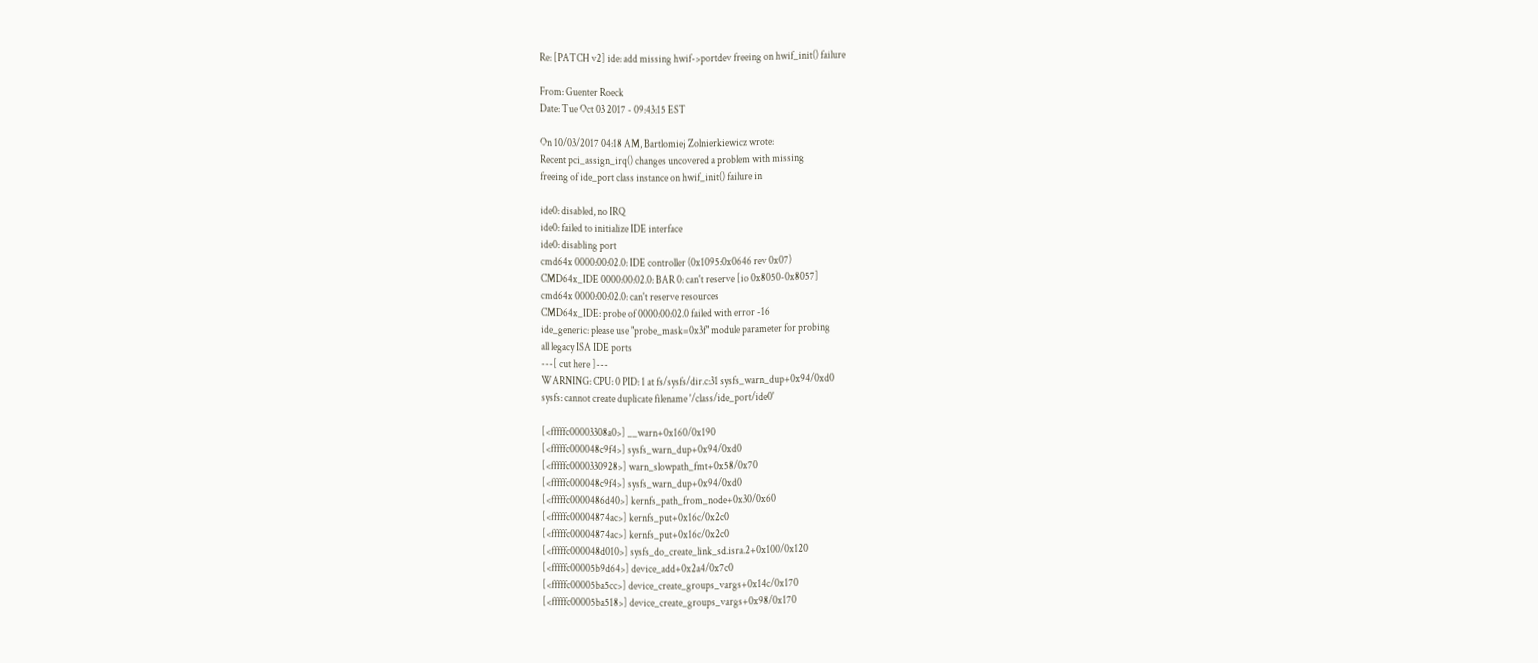Re: [PATCH v2] ide: add missing hwif->portdev freeing on hwif_init() failure

From: Guenter Roeck
Date: Tue Oct 03 2017 - 09:43:15 EST

On 10/03/2017 04:18 AM, Bartlomiej Zolnierkiewicz wrote:
Recent pci_assign_irq() changes uncovered a problem with missing
freeing of ide_port class instance on hwif_init() failure in

ide0: disabled, no IRQ
ide0: failed to initialize IDE interface
ide0: disabling port
cmd64x 0000:00:02.0: IDE controller (0x1095:0x0646 rev 0x07)
CMD64x_IDE 0000:00:02.0: BAR 0: can't reserve [io 0x8050-0x8057]
cmd64x 0000:00:02.0: can't reserve resources
CMD64x_IDE: probe of 0000:00:02.0 failed with error -16
ide_generic: please use "probe_mask=0x3f" module parameter for probing
all legacy ISA IDE ports
---[ cut here ]---
WARNING: CPU: 0 PID: 1 at fs/sysfs/dir.c:31 sysfs_warn_dup+0x94/0xd0
sysfs: cannot create duplicate filename '/class/ide_port/ide0'

[<fffffc00003308a0>] __warn+0x160/0x190
[<fffffc000048c9f4>] sysfs_warn_dup+0x94/0xd0
[<fffffc0000330928>] warn_slowpath_fmt+0x58/0x70
[<fffffc000048c9f4>] sysfs_warn_dup+0x94/0xd0
[<fffffc0000486d40>] kernfs_path_from_node+0x30/0x60
[<fffffc00004874ac>] kernfs_put+0x16c/0x2c0
[<fffffc00004874ac>] kernfs_put+0x16c/0x2c0
[<fffffc000048d010>] sysfs_do_create_link_sd.isra.2+0x100/0x120
[<fffffc00005b9d64>] device_add+0x2a4/0x7c0
[<fffffc00005ba5cc>] device_create_groups_vargs+0x14c/0x170
[<fffffc00005ba518>] device_create_groups_vargs+0x98/0x170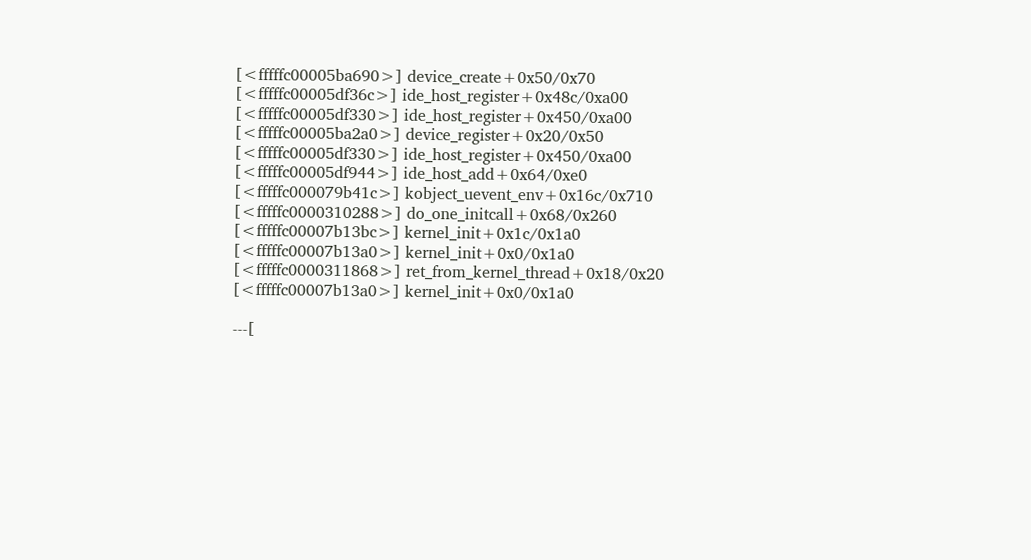[<fffffc00005ba690>] device_create+0x50/0x70
[<fffffc00005df36c>] ide_host_register+0x48c/0xa00
[<fffffc00005df330>] ide_host_register+0x450/0xa00
[<fffffc00005ba2a0>] device_register+0x20/0x50
[<fffffc00005df330>] ide_host_register+0x450/0xa00
[<fffffc00005df944>] ide_host_add+0x64/0xe0
[<fffffc000079b41c>] kobject_uevent_env+0x16c/0x710
[<fffffc0000310288>] do_one_initcall+0x68/0x260
[<fffffc00007b13bc>] kernel_init+0x1c/0x1a0
[<fffffc00007b13a0>] kernel_init+0x0/0x1a0
[<fffffc0000311868>] ret_from_kernel_thread+0x18/0x20
[<fffffc00007b13a0>] kernel_init+0x0/0x1a0

---[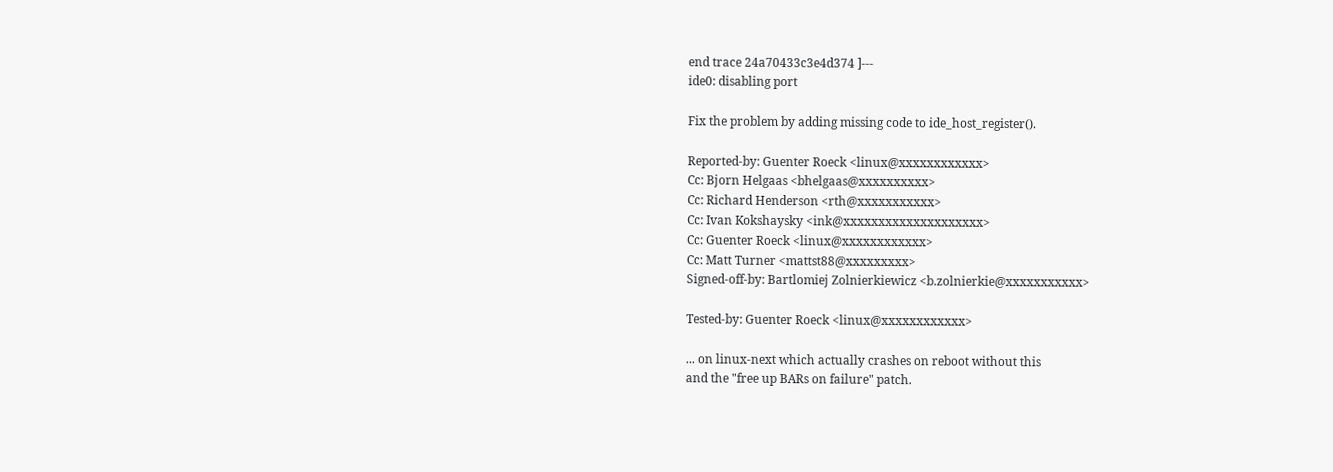end trace 24a70433c3e4d374 ]---
ide0: disabling port

Fix the problem by adding missing code to ide_host_register().

Reported-by: Guenter Roeck <linux@xxxxxxxxxxxx>
Cc: Bjorn Helgaas <bhelgaas@xxxxxxxxxx>
Cc: Richard Henderson <rth@xxxxxxxxxxx>
Cc: Ivan Kokshaysky <ink@xxxxxxxxxxxxxxxxxxxx>
Cc: Guenter Roeck <linux@xxxxxxxxxxxx>
Cc: Matt Turner <mattst88@xxxxxxxxx>
Signed-off-by: Bartlomiej Zolnierkiewicz <b.zolnierkie@xxxxxxxxxxx>

Tested-by: Guenter Roeck <linux@xxxxxxxxxxxx>

... on linux-next which actually crashes on reboot without this
and the "free up BARs on failure" patch.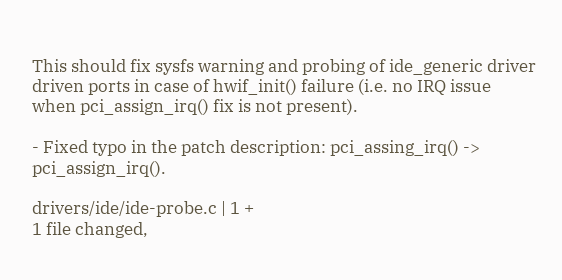This should fix sysfs warning and probing of ide_generic driver
driven ports in case of hwif_init() failure (i.e. no IRQ issue
when pci_assign_irq() fix is not present).

- Fixed typo in the patch description: pci_assing_irq() -> pci_assign_irq().

drivers/ide/ide-probe.c | 1 +
1 file changed,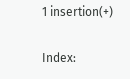1 insertion(+)

Index: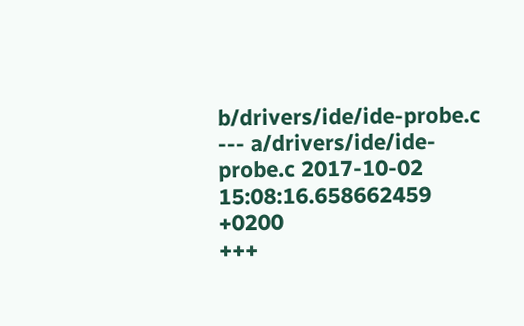b/drivers/ide/ide-probe.c
--- a/drivers/ide/ide-probe.c 2017-10-02 15:08:16.658662459 +0200
+++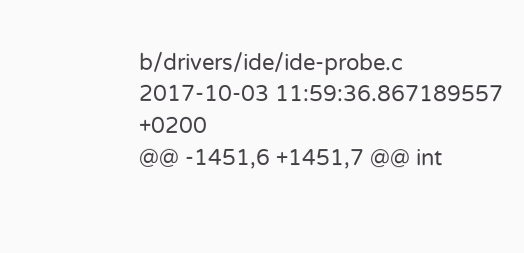b/drivers/ide/ide-probe.c 2017-10-03 11:59:36.867189557 +0200
@@ -1451,6 +1451,7 @@ int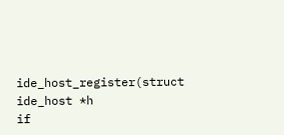ide_host_register(struct ide_host *h
if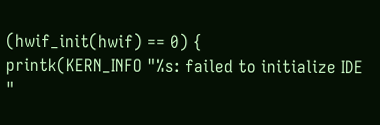(hwif_init(hwif) == 0) {
printk(KERN_INFO "%s: failed to initialize IDE "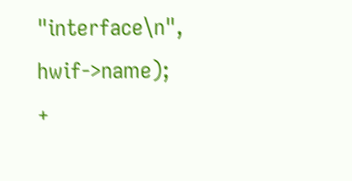"interface\n", hwif->name);
+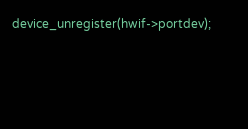device_unregister(hwif->portdev);